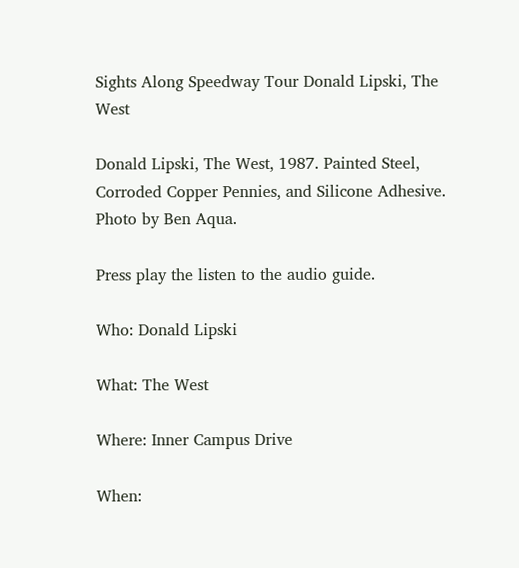Sights Along Speedway Tour Donald Lipski, The West

Donald Lipski, The West, 1987. Painted Steel, Corroded Copper Pennies, and Silicone Adhesive. Photo by Ben Aqua.

Press play the listen to the audio guide.

Who: Donald Lipski

What: The West

Where: Inner Campus Drive

When: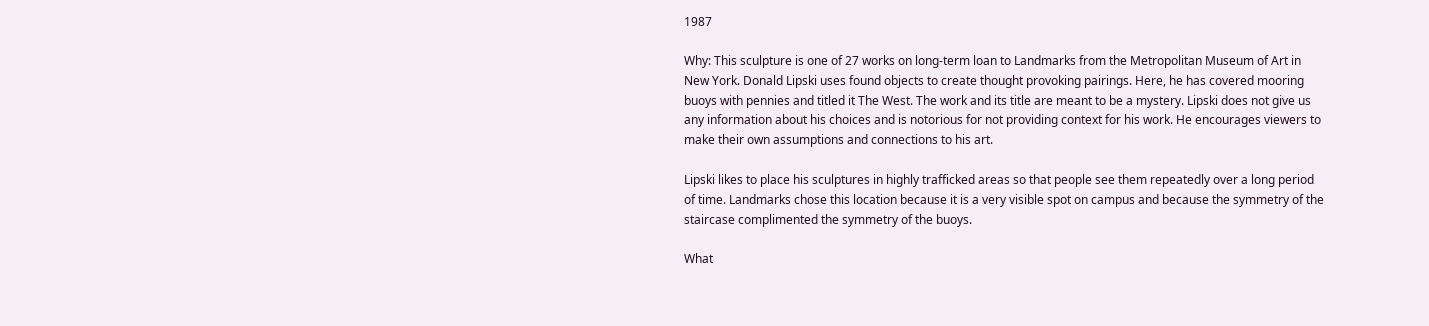1987

Why: This sculpture is one of 27 works on long-term loan to Landmarks from the Metropolitan Museum of Art in New York. Donald Lipski uses found objects to create thought provoking pairings. Here, he has covered mooring buoys with pennies and titled it The West. The work and its title are meant to be a mystery. Lipski does not give us any information about his choices and is notorious for not providing context for his work. He encourages viewers to make their own assumptions and connections to his art.

Lipski likes to place his sculptures in highly trafficked areas so that people see them repeatedly over a long period of time. Landmarks chose this location because it is a very visible spot on campus and because the symmetry of the staircase complimented the symmetry of the buoys.

What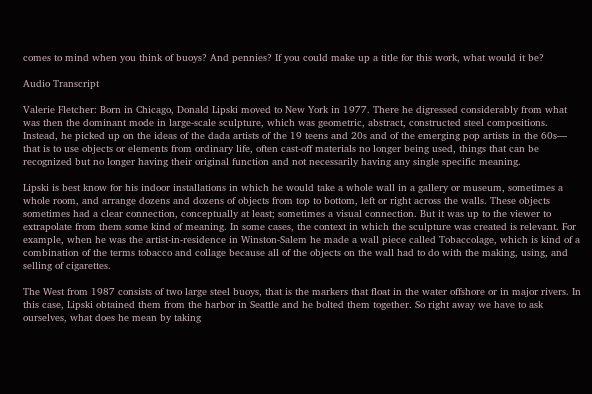comes to mind when you think of buoys? And pennies? If you could make up a title for this work, what would it be?

Audio Transcript

Valerie Fletcher: Born in Chicago, Donald Lipski moved to New York in 1977. There he digressed considerably from what was then the dominant mode in large-scale sculpture, which was geometric, abstract, constructed steel compositions. Instead, he picked up on the ideas of the dada artists of the 19 teens and 20s and of the emerging pop artists in the 60s— that is to use objects or elements from ordinary life, often cast-off materials no longer being used, things that can be recognized but no longer having their original function and not necessarily having any single specific meaning.

Lipski is best know for his indoor installations in which he would take a whole wall in a gallery or museum, sometimes a whole room, and arrange dozens and dozens of objects from top to bottom, left or right across the walls. These objects sometimes had a clear connection, conceptually at least; sometimes a visual connection. But it was up to the viewer to extrapolate from them some kind of meaning. In some cases, the context in which the sculpture was created is relevant. For example, when he was the artist-in-residence in Winston-Salem he made a wall piece called Tobaccolage, which is kind of a combination of the terms tobacco and collage because all of the objects on the wall had to do with the making, using, and selling of cigarettes.

The West from 1987 consists of two large steel buoys, that is the markers that float in the water offshore or in major rivers. In this case, Lipski obtained them from the harbor in Seattle and he bolted them together. So right away we have to ask ourselves, what does he mean by taking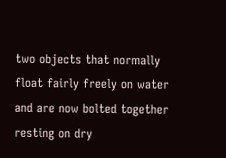two objects that normally float fairly freely on water and are now bolted together resting on dry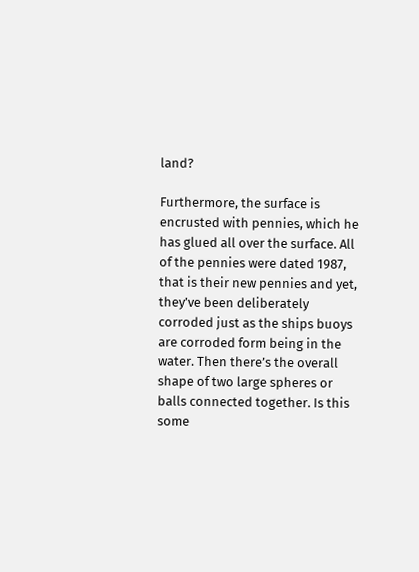land?

Furthermore, the surface is encrusted with pennies, which he has glued all over the surface. All of the pennies were dated 1987, that is their new pennies and yet, they’ve been deliberately corroded just as the ships buoys are corroded form being in the water. Then there’s the overall shape of two large spheres or balls connected together. Is this some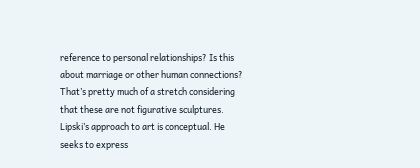reference to personal relationships? Is this about marriage or other human connections? That’s pretty much of a stretch considering that these are not figurative sculptures. Lipski’s approach to art is conceptual. He seeks to express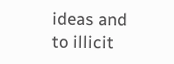ideas and to illicit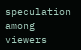speculation among viewers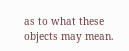as to what these objects may mean.